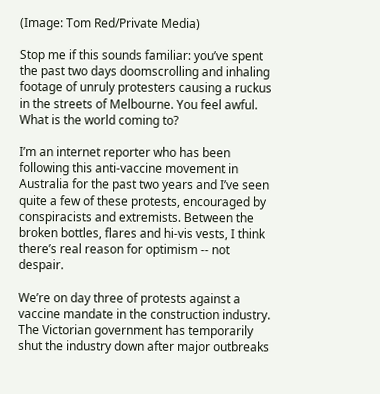(Image: Tom Red/Private Media)

Stop me if this sounds familiar: you’ve spent the past two days doomscrolling and inhaling footage of unruly protesters causing a ruckus in the streets of Melbourne. You feel awful. What is the world coming to?

I’m an internet reporter who has been following this anti-vaccine movement in Australia for the past two years and I’ve seen quite a few of these protests, encouraged by conspiracists and extremists. Between the broken bottles, flares and hi-vis vests, I think there’s real reason for optimism -- not despair.

We’re on day three of protests against a vaccine mandate in the construction industry. The Victorian government has temporarily shut the industry down after major outbreaks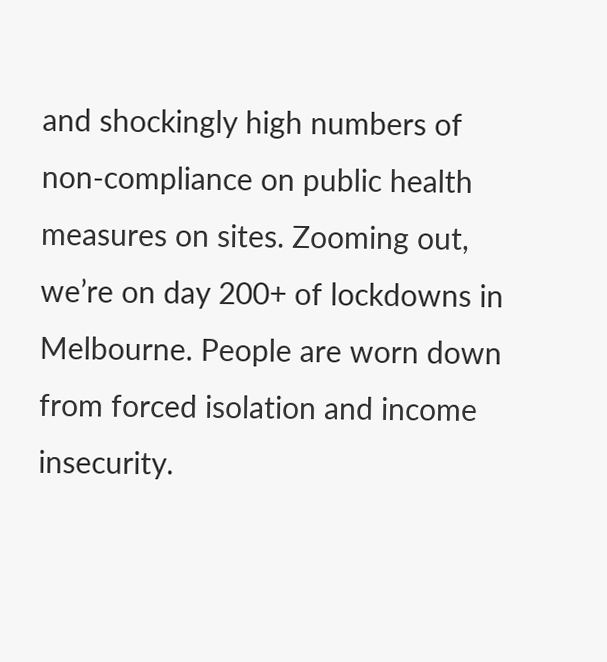and shockingly high numbers of non-compliance on public health measures on sites. Zooming out, we’re on day 200+ of lockdowns in Melbourne. People are worn down from forced isolation and income insecurity.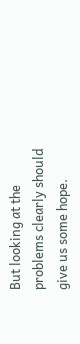But looking at the problems clearly should give us some hope.